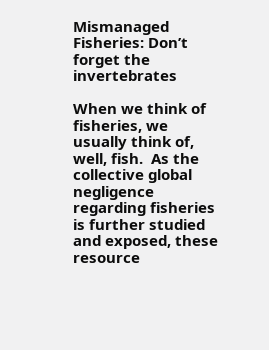Mismanaged Fisheries: Don’t forget the invertebrates

When we think of fisheries, we usually think of, well, fish.  As the collective global negligence regarding fisheries is further studied and exposed, these resource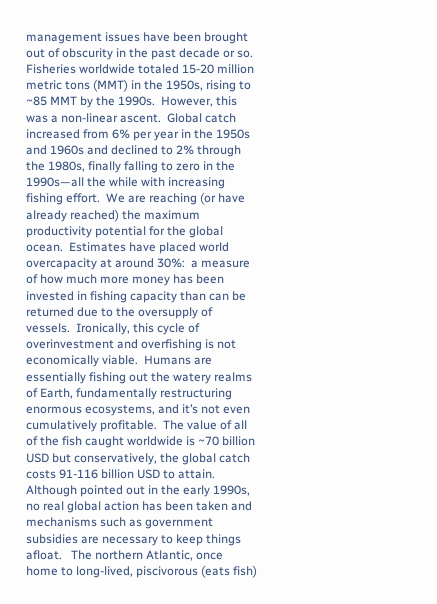management issues have been brought out of obscurity in the past decade or so.  Fisheries worldwide totaled 15-20 million metric tons (MMT) in the 1950s, rising to ~85 MMT by the 1990s.  However, this was a non-linear ascent.  Global catch increased from 6% per year in the 1950s and 1960s and declined to 2% through the 1980s, finally falling to zero in the 1990s—all the while with increasing fishing effort.  We are reaching (or have already reached) the maximum productivity potential for the global ocean.  Estimates have placed world overcapacity at around 30%:  a measure of how much more money has been invested in fishing capacity than can be returned due to the oversupply of vessels.  Ironically, this cycle of overinvestment and overfishing is not economically viable.  Humans are essentially fishing out the watery realms of Earth, fundamentally restructuring enormous ecosystems, and it’s not even cumulatively profitable.  The value of all of the fish caught worldwide is ~70 billion USD but conservatively, the global catch costs 91-116 billion USD to attain.  Although pointed out in the early 1990s, no real global action has been taken and mechanisms such as government subsidies are necessary to keep things afloat.   The northern Atlantic, once home to long-lived, piscivorous (eats fish)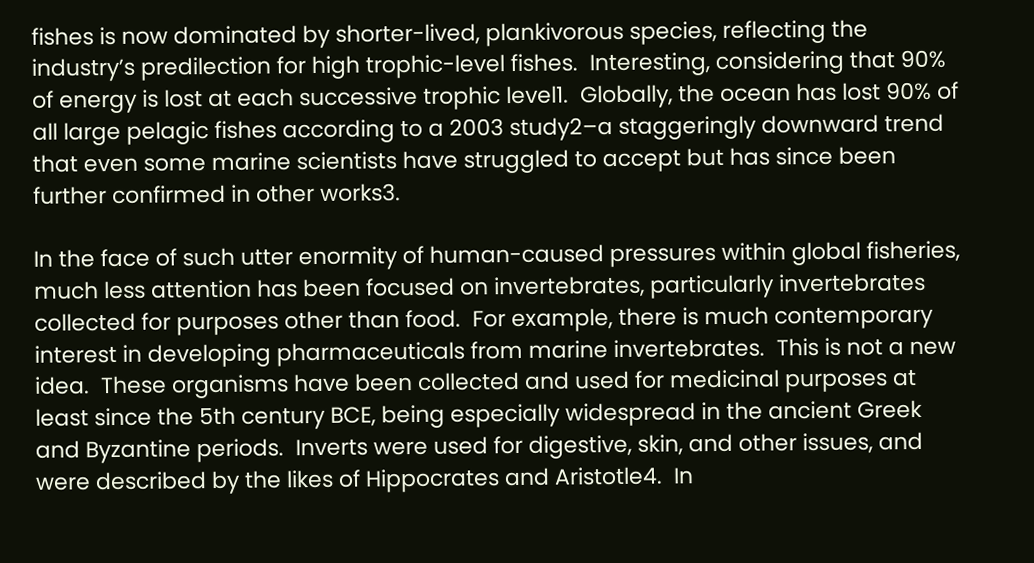fishes is now dominated by shorter-lived, plankivorous species, reflecting the industry’s predilection for high trophic-level fishes.  Interesting, considering that 90% of energy is lost at each successive trophic level1.  Globally, the ocean has lost 90% of all large pelagic fishes according to a 2003 study2–a staggeringly downward trend that even some marine scientists have struggled to accept but has since been further confirmed in other works3.

In the face of such utter enormity of human-caused pressures within global fisheries, much less attention has been focused on invertebrates, particularly invertebrates collected for purposes other than food.  For example, there is much contemporary interest in developing pharmaceuticals from marine invertebrates.  This is not a new idea.  These organisms have been collected and used for medicinal purposes at least since the 5th century BCE, being especially widespread in the ancient Greek and Byzantine periods.  Inverts were used for digestive, skin, and other issues, and were described by the likes of Hippocrates and Aristotle4.  In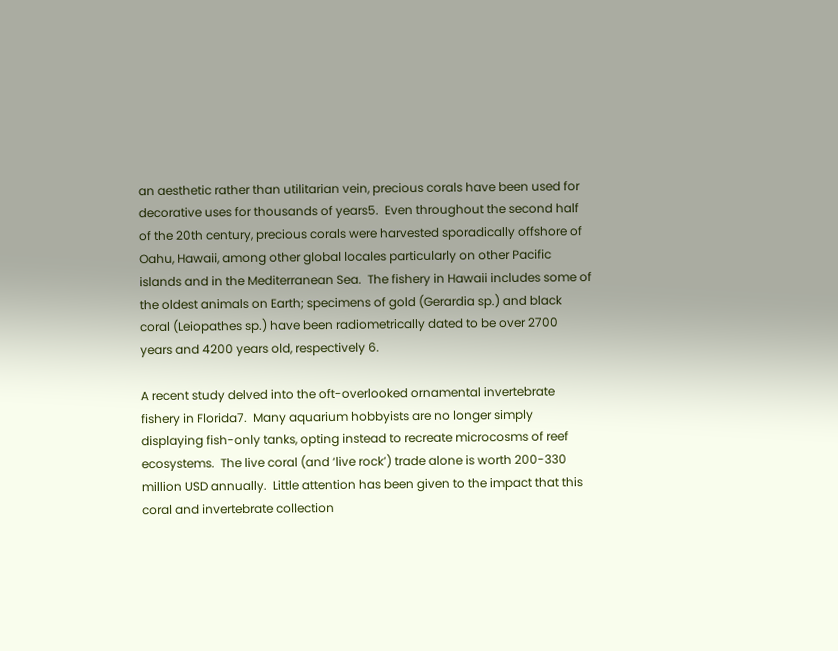an aesthetic rather than utilitarian vein, precious corals have been used for decorative uses for thousands of years5.  Even throughout the second half of the 20th century, precious corals were harvested sporadically offshore of Oahu, Hawaii, among other global locales particularly on other Pacific islands and in the Mediterranean Sea.  The fishery in Hawaii includes some of the oldest animals on Earth; specimens of gold (Gerardia sp.) and black coral (Leiopathes sp.) have been radiometrically dated to be over 2700 years and 4200 years old, respectively 6.

A recent study delved into the oft-overlooked ornamental invertebrate fishery in Florida7.  Many aquarium hobbyists are no longer simply displaying fish-only tanks, opting instead to recreate microcosms of reef ecosystems.  The live coral (and ‘live rock’) trade alone is worth 200-330 million USD annually.  Little attention has been given to the impact that this coral and invertebrate collection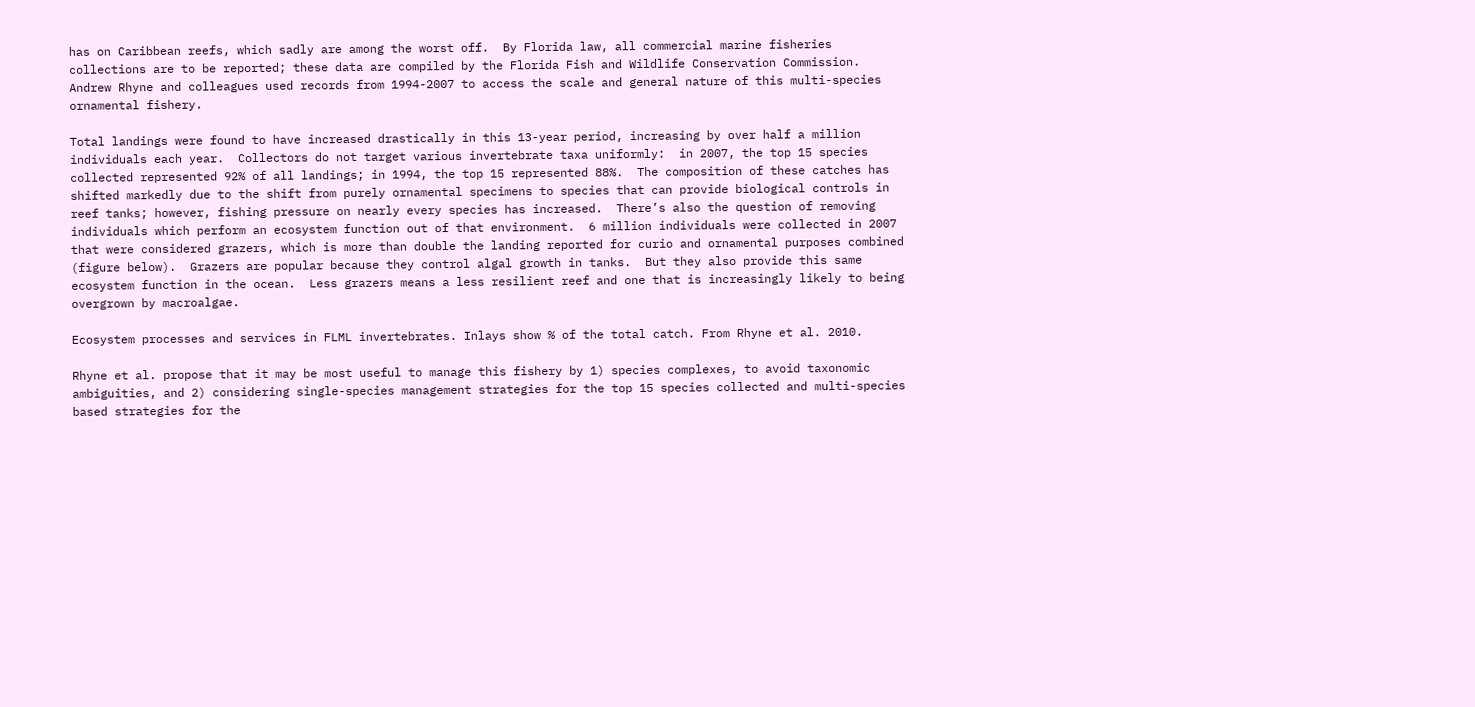has on Caribbean reefs, which sadly are among the worst off.  By Florida law, all commercial marine fisheries collections are to be reported; these data are compiled by the Florida Fish and Wildlife Conservation Commission.  Andrew Rhyne and colleagues used records from 1994-2007 to access the scale and general nature of this multi-species ornamental fishery.

Total landings were found to have increased drastically in this 13-year period, increasing by over half a million individuals each year.  Collectors do not target various invertebrate taxa uniformly:  in 2007, the top 15 species collected represented 92% of all landings; in 1994, the top 15 represented 88%.  The composition of these catches has shifted markedly due to the shift from purely ornamental specimens to species that can provide biological controls in reef tanks; however, fishing pressure on nearly every species has increased.  There’s also the question of removing individuals which perform an ecosystem function out of that environment.  6 million individuals were collected in 2007 that were considered grazers, which is more than double the landing reported for curio and ornamental purposes combined (figure below).  Grazers are popular because they control algal growth in tanks.  But they also provide this same ecosystem function in the ocean.  Less grazers means a less resilient reef and one that is increasingly likely to being overgrown by macroalgae.

Ecosystem processes and services in FLML invertebrates. Inlays show % of the total catch. From Rhyne et al. 2010.

Rhyne et al. propose that it may be most useful to manage this fishery by 1) species complexes, to avoid taxonomic ambiguities, and 2) considering single-species management strategies for the top 15 species collected and multi-species based strategies for the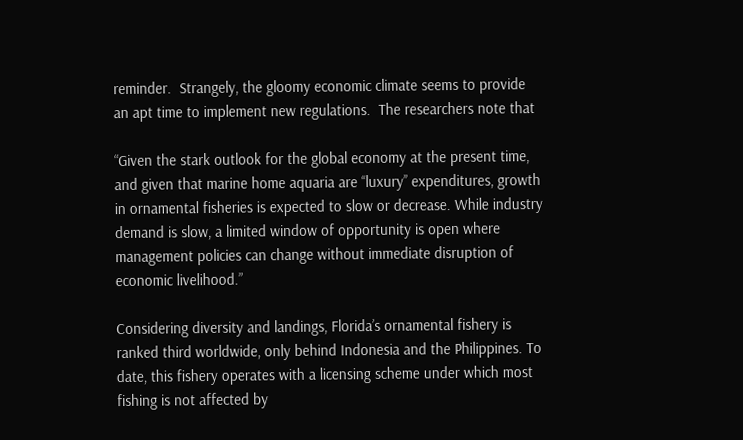reminder.  Strangely, the gloomy economic climate seems to provide an apt time to implement new regulations.  The researchers note that

“Given the stark outlook for the global economy at the present time, and given that marine home aquaria are ‘‘luxury’’ expenditures, growth in ornamental fisheries is expected to slow or decrease. While industry demand is slow, a limited window of opportunity is open where management policies can change without immediate disruption of economic livelihood.”

Considering diversity and landings, Florida’s ornamental fishery is ranked third worldwide, only behind Indonesia and the Philippines. To date, this fishery operates with a licensing scheme under which most fishing is not affected by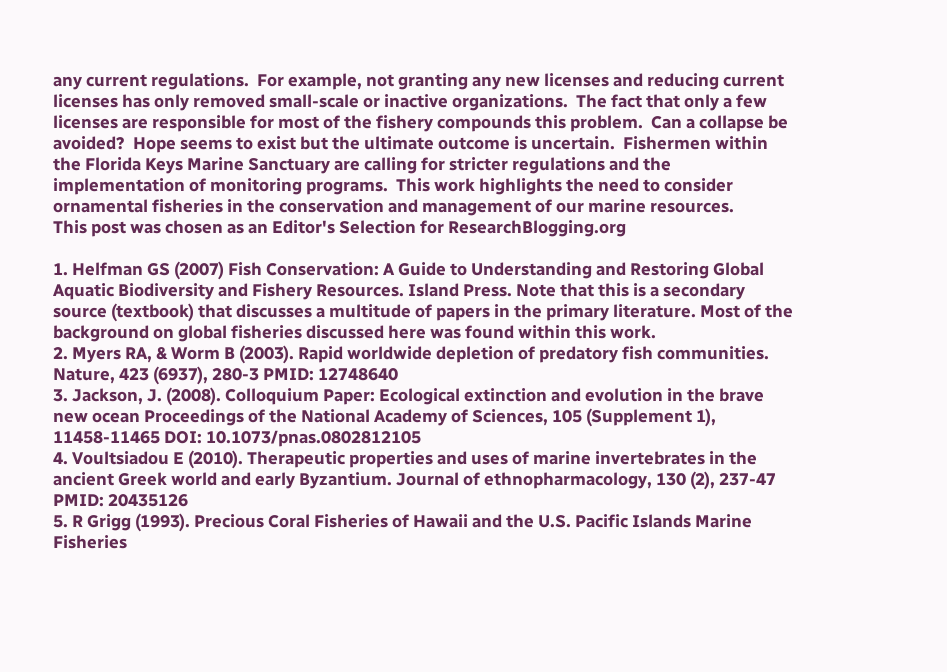any current regulations.  For example, not granting any new licenses and reducing current licenses has only removed small-scale or inactive organizations.  The fact that only a few licenses are responsible for most of the fishery compounds this problem.  Can a collapse be avoided?  Hope seems to exist but the ultimate outcome is uncertain.  Fishermen within the Florida Keys Marine Sanctuary are calling for stricter regulations and the implementation of monitoring programs.  This work highlights the need to consider ornamental fisheries in the conservation and management of our marine resources.
This post was chosen as an Editor's Selection for ResearchBlogging.org

1. Helfman GS (2007) Fish Conservation: A Guide to Understanding and Restoring Global Aquatic Biodiversity and Fishery Resources. Island Press. Note that this is a secondary source (textbook) that discusses a multitude of papers in the primary literature. Most of the background on global fisheries discussed here was found within this work.
2. Myers RA, & Worm B (2003). Rapid worldwide depletion of predatory fish communities. Nature, 423 (6937), 280-3 PMID: 12748640
3. Jackson, J. (2008). Colloquium Paper: Ecological extinction and evolution in the brave new ocean Proceedings of the National Academy of Sciences, 105 (Supplement 1), 11458-11465 DOI: 10.1073/pnas.0802812105
4. Voultsiadou E (2010). Therapeutic properties and uses of marine invertebrates in the ancient Greek world and early Byzantium. Journal of ethnopharmacology, 130 (2), 237-47 PMID: 20435126
5. R Grigg (1993). Precious Coral Fisheries of Hawaii and the U.S. Pacific Islands Marine Fisheries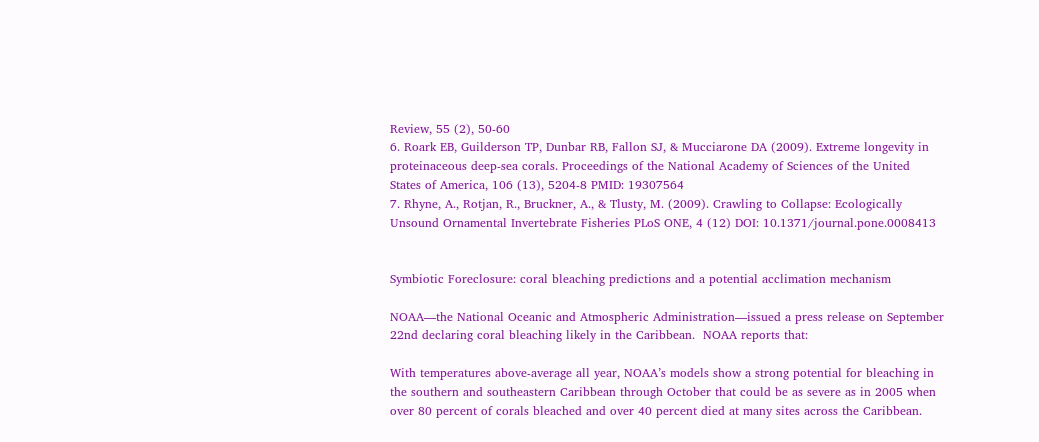Review, 55 (2), 50-60
6. Roark EB, Guilderson TP, Dunbar RB, Fallon SJ, & Mucciarone DA (2009). Extreme longevity in proteinaceous deep-sea corals. Proceedings of the National Academy of Sciences of the United States of America, 106 (13), 5204-8 PMID: 19307564
7. Rhyne, A., Rotjan, R., Bruckner, A., & Tlusty, M. (2009). Crawling to Collapse: Ecologically Unsound Ornamental Invertebrate Fisheries PLoS ONE, 4 (12) DOI: 10.1371/journal.pone.0008413


Symbiotic Foreclosure: coral bleaching predictions and a potential acclimation mechanism

NOAA—the National Oceanic and Atmospheric Administration—issued a press release on September 22nd declaring coral bleaching likely in the Caribbean.  NOAA reports that:

With temperatures above-average all year, NOAA’s models show a strong potential for bleaching in the southern and southeastern Caribbean through October that could be as severe as in 2005 when over 80 percent of corals bleached and over 40 percent died at many sites across the Caribbean.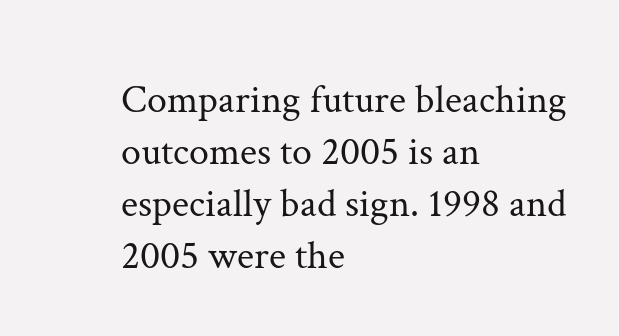Comparing future bleaching outcomes to 2005 is an especially bad sign. 1998 and 2005 were the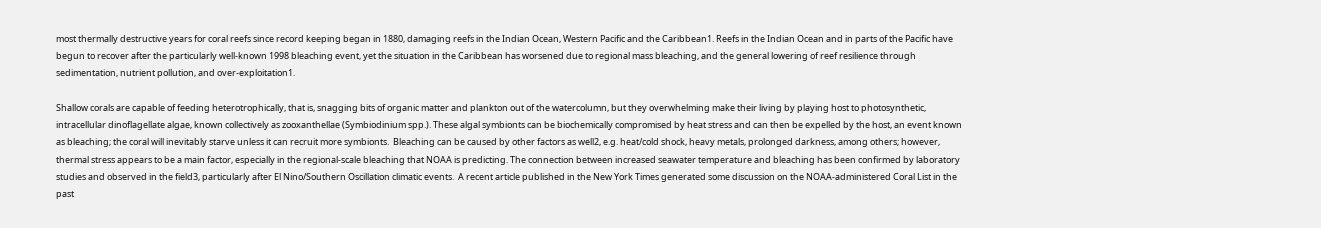most thermally destructive years for coral reefs since record keeping began in 1880, damaging reefs in the Indian Ocean, Western Pacific and the Caribbean1. Reefs in the Indian Ocean and in parts of the Pacific have begun to recover after the particularly well-known 1998 bleaching event, yet the situation in the Caribbean has worsened due to regional mass bleaching, and the general lowering of reef resilience through sedimentation, nutrient pollution, and over-exploitation1.

Shallow corals are capable of feeding heterotrophically, that is, snagging bits of organic matter and plankton out of the watercolumn, but they overwhelming make their living by playing host to photosynthetic, intracellular dinoflagellate algae, known collectively as zooxanthellae (Symbiodinium spp.). These algal symbionts can be biochemically compromised by heat stress and can then be expelled by the host, an event known as bleaching; the coral will inevitably starve unless it can recruit more symbionts.  Bleaching can be caused by other factors as well2, e.g. heat/cold shock, heavy metals, prolonged darkness, among others; however, thermal stress appears to be a main factor, especially in the regional-scale bleaching that NOAA is predicting. The connection between increased seawater temperature and bleaching has been confirmed by laboratory studies and observed in the field3, particularly after El Nino/Southern Oscillation climatic events.  A recent article published in the New York Times generated some discussion on the NOAA-administered Coral List in the past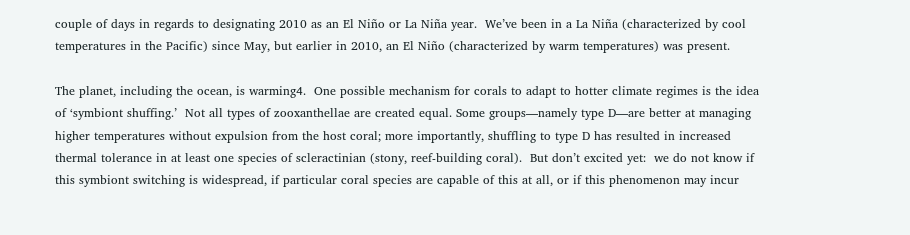couple of days in regards to designating 2010 as an El Niño or La Niña year.  We’ve been in a La Niña (characterized by cool temperatures in the Pacific) since May, but earlier in 2010, an El Niño (characterized by warm temperatures) was present.

The planet, including the ocean, is warming4.  One possible mechanism for corals to adapt to hotter climate regimes is the idea of ‘symbiont shuffing.’  Not all types of zooxanthellae are created equal. Some groups—namely type D—are better at managing higher temperatures without expulsion from the host coral; more importantly, shuffling to type D has resulted in increased thermal tolerance in at least one species of scleractinian (stony, reef-building coral).  But don’t excited yet:  we do not know if this symbiont switching is widespread, if particular coral species are capable of this at all, or if this phenomenon may incur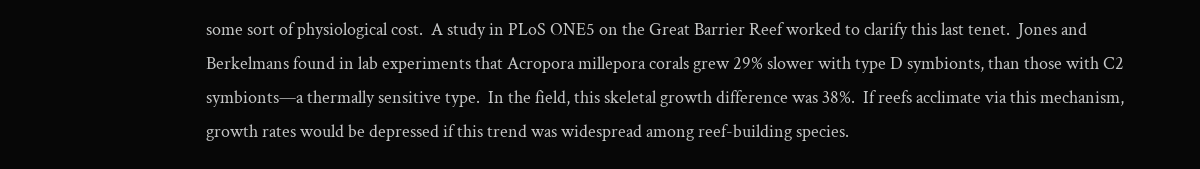some sort of physiological cost.  A study in PLoS ONE5 on the Great Barrier Reef worked to clarify this last tenet.  Jones and Berkelmans found in lab experiments that Acropora millepora corals grew 29% slower with type D symbionts, than those with C2 symbionts—a thermally sensitive type.  In the field, this skeletal growth difference was 38%.  If reefs acclimate via this mechanism, growth rates would be depressed if this trend was widespread among reef-building species.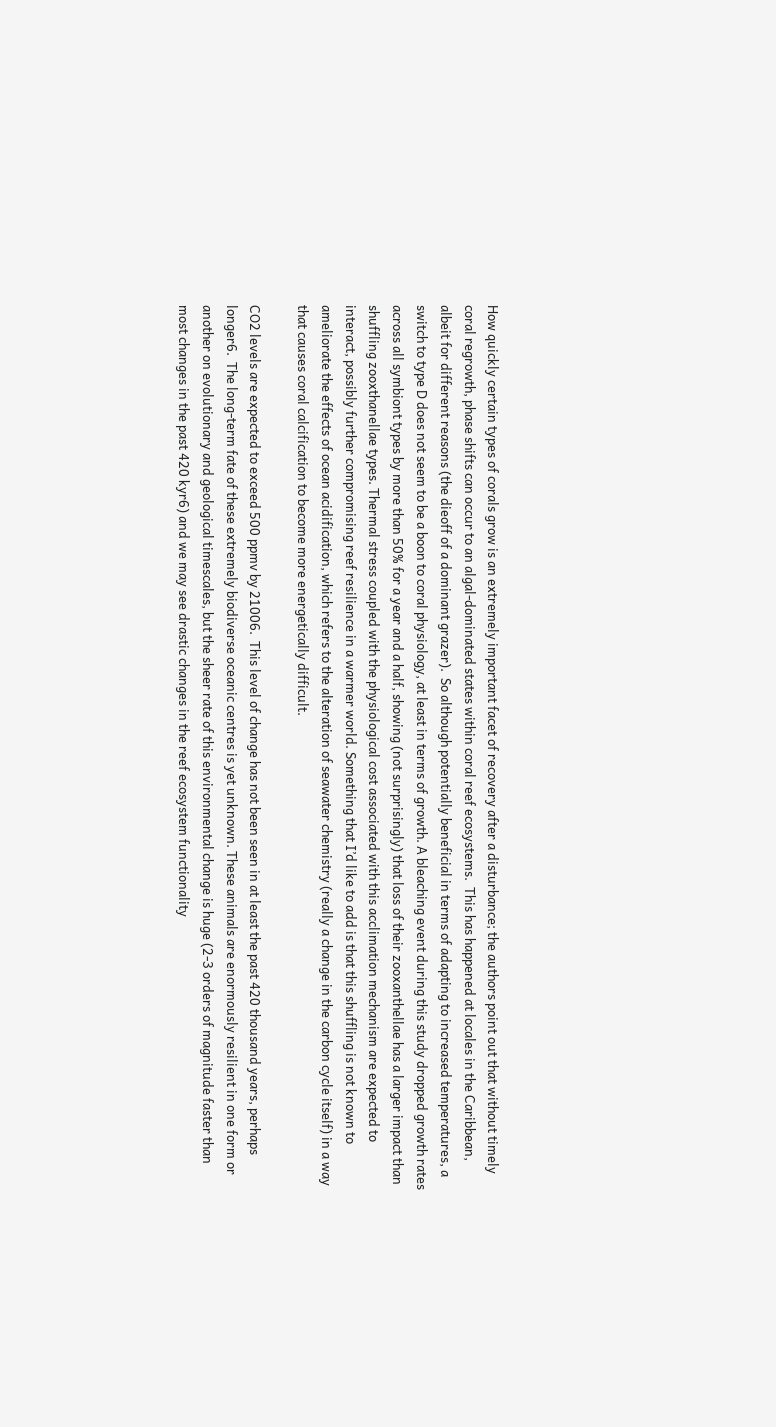How quickly certain types of corals grow is an extremely important facet of recovery after a disturbance; the authors point out that without timely coral regrowth, phase shifts can occur to an algal-dominated states within coral reef ecosystems.  This has happened at locales in the Caribbean, albeit for different reasons (the dieoff of a dominant grazer).  So although potentially beneficial in terms of adapting to increased temperatures, a switch to type D does not seem to be a boon to coral physiology, at least in terms of growth. A bleaching event during this study dropped growth rates across all symbiont types by more than 50% for a year and a half, showing (not surprisingly) that loss of their zooxanthellae has a larger impact than shuffling zooxthanellae types. Thermal stress coupled with the physiological cost associated with this acclimation mechanism are expected to interact, possibly further compromising reef resilience in a warmer world. Something that I’d like to add is that this shuffling is not known to ameliorate the effects of ocean acidification, which refers to the alteration of seawater chemistry (really a change in the carbon cycle itself) in a way that causes coral calcification to become more energetically difficult.

CO2 levels are expected to exceed 500 ppmv by 21006.  This level of change has not been seen in at least the past 420 thousand years, perhaps longer6.  The long-term fate of these extremely biodiverse oceanic centres is yet unknown. These animals are enormously resilient in one form or another on evolutionary and geological timescales, but the sheer rate of this environmental change is huge (2-3 orders of magnitude faster than most changes in the past 420 kyr6) and we may see drastic changes in the reef ecosystem functionality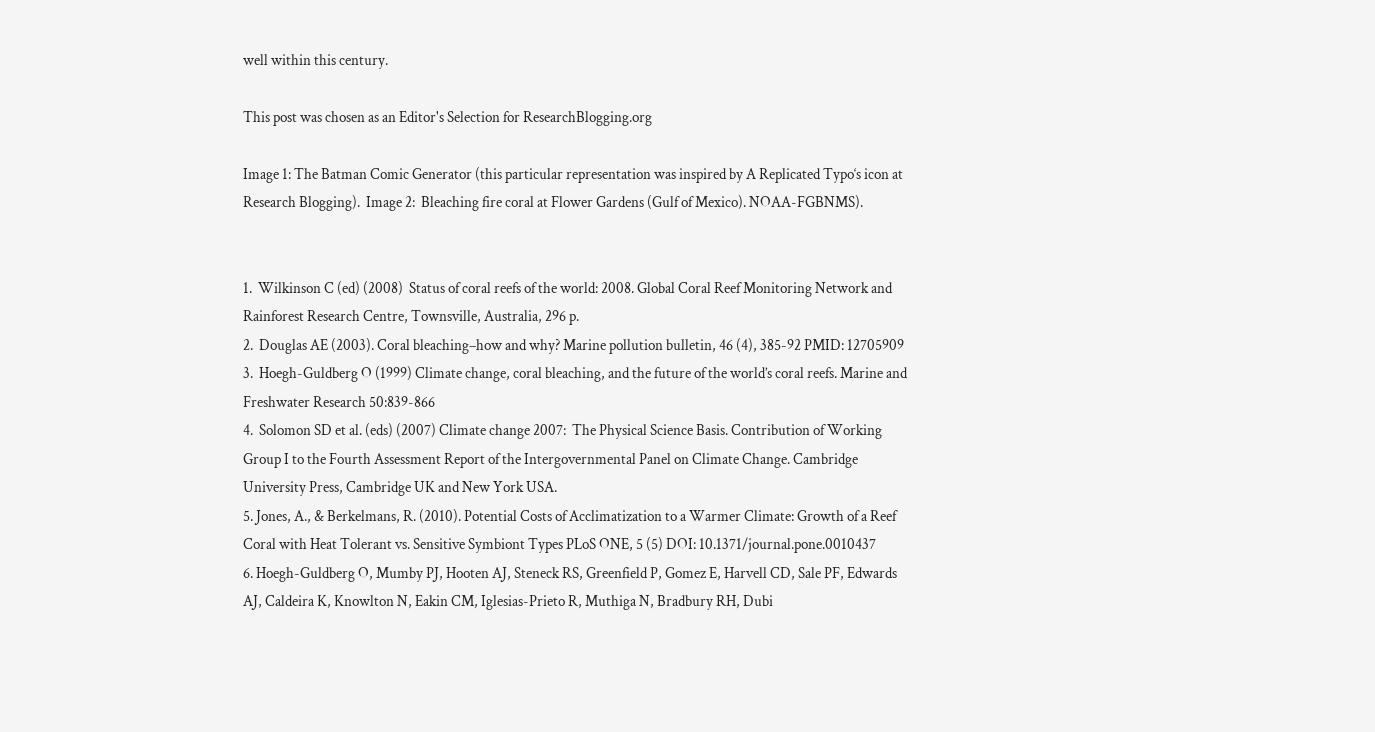well within this century.

This post was chosen as an Editor's Selection for ResearchBlogging.org

Image 1: The Batman Comic Generator (this particular representation was inspired by A Replicated Typo‘s icon at Research Blogging).  Image 2:  Bleaching fire coral at Flower Gardens (Gulf of Mexico). NOAA-FGBNMS).


1.  Wilkinson C (ed) (2008)  Status of coral reefs of the world: 2008. Global Coral Reef Monitoring Network and Rainforest Research Centre, Townsville, Australia, 296 p.
2.  Douglas AE (2003). Coral bleaching–how and why? Marine pollution bulletin, 46 (4), 385-92 PMID: 12705909
3.  Hoegh-Guldberg O (1999) Climate change, coral bleaching, and the future of the world’s coral reefs. Marine and Freshwater Research 50:839-866
4.  Solomon SD et al. (eds) (2007) Climate change 2007:  The Physical Science Basis. Contribution of Working Group I to the Fourth Assessment Report of the Intergovernmental Panel on Climate Change. Cambridge University Press, Cambridge UK and New York USA.
5. Jones, A., & Berkelmans, R. (2010). Potential Costs of Acclimatization to a Warmer Climate: Growth of a Reef Coral with Heat Tolerant vs. Sensitive Symbiont Types PLoS ONE, 5 (5) DOI: 10.1371/journal.pone.0010437
6. Hoegh-Guldberg O, Mumby PJ, Hooten AJ, Steneck RS, Greenfield P, Gomez E, Harvell CD, Sale PF, Edwards AJ, Caldeira K, Knowlton N, Eakin CM, Iglesias-Prieto R, Muthiga N, Bradbury RH, Dubi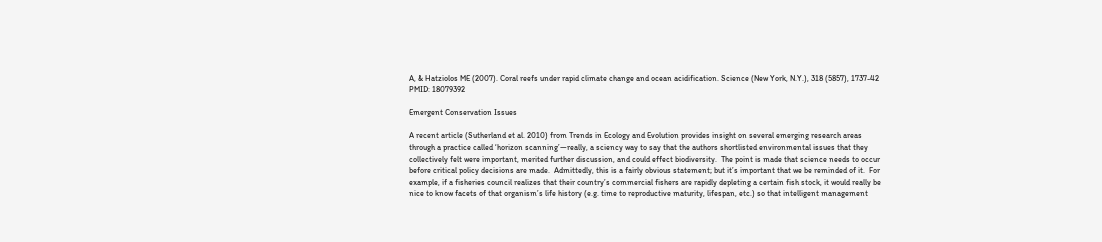A, & Hatziolos ME (2007). Coral reefs under rapid climate change and ocean acidification. Science (New York, N.Y.), 318 (5857), 1737-42 PMID: 18079392

Emergent Conservation Issues

A recent article (Sutherland et al. 2010) from Trends in Ecology and Evolution provides insight on several emerging research areas through a practice called ‘horizon scanning’—really, a sciency way to say that the authors shortlisted environmental issues that they collectively felt were important, merited further discussion, and could effect biodiversity.  The point is made that science needs to occur before critical policy decisions are made.  Admittedly, this is a fairly obvious statement; but it’s important that we be reminded of it.  For example, if a fisheries council realizes that their country’s commercial fishers are rapidly depleting a certain fish stock, it would really be nice to know facets of that organism’s life history (e.g. time to reproductive maturity, lifespan, etc.) so that intelligent management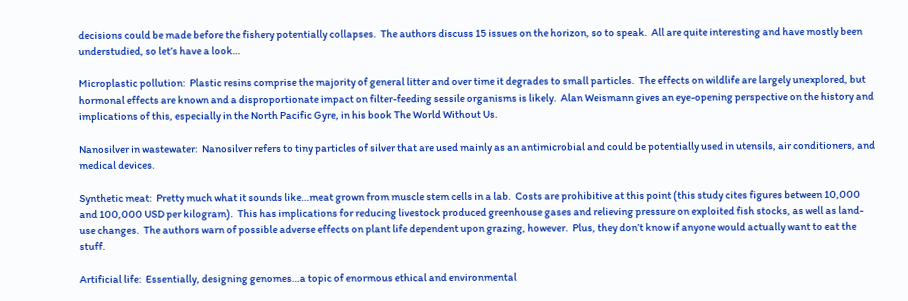decisions could be made before the fishery potentially collapses.  The authors discuss 15 issues on the horizon, so to speak.  All are quite interesting and have mostly been understudied, so let’s have a look…

Microplastic pollution:  Plastic resins comprise the majority of general litter and over time it degrades to small particles.  The effects on wildlife are largely unexplored, but hormonal effects are known and a disproportionate impact on filter-feeding sessile organisms is likely.  Alan Weismann gives an eye-opening perspective on the history and implications of this, especially in the North Pacific Gyre, in his book The World Without Us.

Nanosilver in wastewater:  Nanosilver refers to tiny particles of silver that are used mainly as an antimicrobial and could be potentially used in utensils, air conditioners, and medical devices.

Synthetic meat:  Pretty much what it sounds like…meat grown from muscle stem cells in a lab.  Costs are prohibitive at this point (this study cites figures between 10,000 and 100,000 USD per kilogram).  This has implications for reducing livestock produced greenhouse gases and relieving pressure on exploited fish stocks, as well as land-use changes.  The authors warn of possible adverse effects on plant life dependent upon grazing, however.  Plus, they don’t know if anyone would actually want to eat the stuff.

Artificial life:  Essentially, designing genomes…a topic of enormous ethical and environmental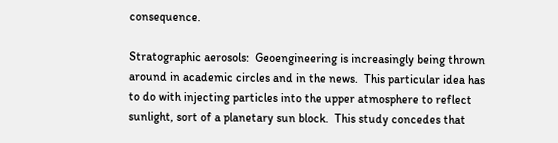consequence.

Stratographic aerosols:  Geoengineering is increasingly being thrown around in academic circles and in the news.  This particular idea has to do with injecting particles into the upper atmosphere to reflect sunlight, sort of a planetary sun block.  This study concedes that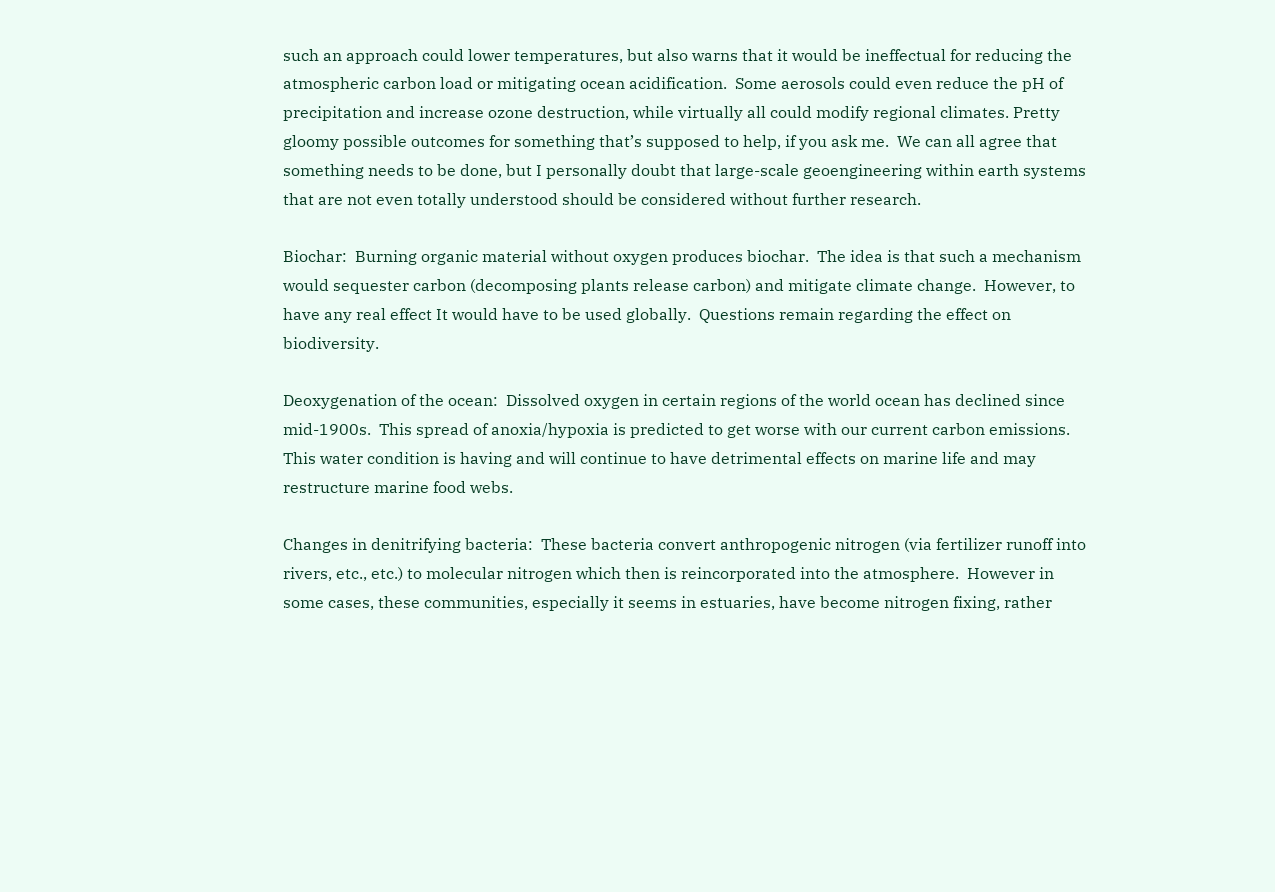such an approach could lower temperatures, but also warns that it would be ineffectual for reducing the atmospheric carbon load or mitigating ocean acidification.  Some aerosols could even reduce the pH of precipitation and increase ozone destruction, while virtually all could modify regional climates. Pretty gloomy possible outcomes for something that’s supposed to help, if you ask me.  We can all agree that something needs to be done, but I personally doubt that large-scale geoengineering within earth systems that are not even totally understood should be considered without further research.

Biochar:  Burning organic material without oxygen produces biochar.  The idea is that such a mechanism would sequester carbon (decomposing plants release carbon) and mitigate climate change.  However, to have any real effect It would have to be used globally.  Questions remain regarding the effect on biodiversity.

Deoxygenation of the ocean:  Dissolved oxygen in certain regions of the world ocean has declined since mid-1900s.  This spread of anoxia/hypoxia is predicted to get worse with our current carbon emissions.  This water condition is having and will continue to have detrimental effects on marine life and may restructure marine food webs.

Changes in denitrifying bacteria:  These bacteria convert anthropogenic nitrogen (via fertilizer runoff into rivers, etc., etc.) to molecular nitrogen which then is reincorporated into the atmosphere.  However in some cases, these communities, especially it seems in estuaries, have become nitrogen fixing, rather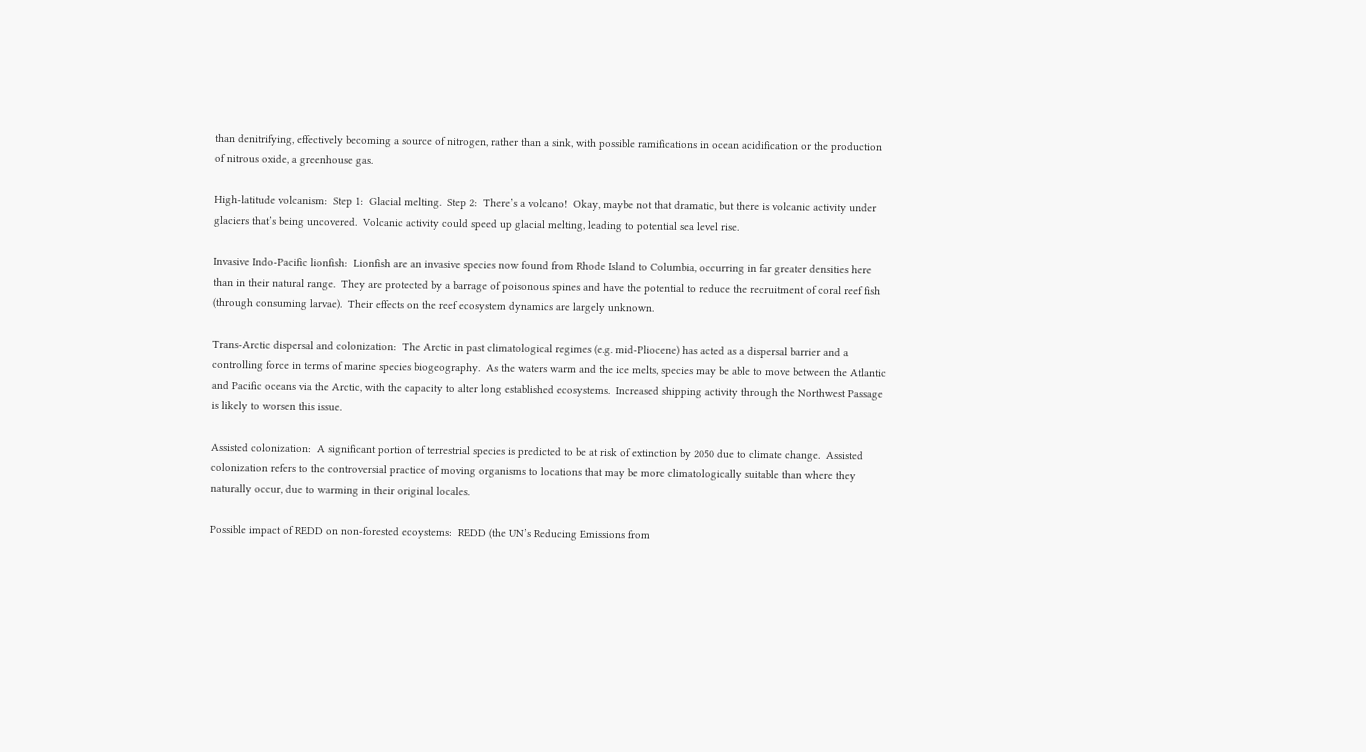than denitrifying, effectively becoming a source of nitrogen, rather than a sink, with possible ramifications in ocean acidification or the production of nitrous oxide, a greenhouse gas.

High-latitude volcanism:  Step 1:  Glacial melting.  Step 2:  There’s a volcano!  Okay, maybe not that dramatic, but there is volcanic activity under glaciers that’s being uncovered.  Volcanic activity could speed up glacial melting, leading to potential sea level rise.

Invasive Indo-Pacific lionfish:  Lionfish are an invasive species now found from Rhode Island to Columbia, occurring in far greater densities here than in their natural range.  They are protected by a barrage of poisonous spines and have the potential to reduce the recruitment of coral reef fish (through consuming larvae).  Their effects on the reef ecosystem dynamics are largely unknown.

Trans-Arctic dispersal and colonization:  The Arctic in past climatological regimes (e.g. mid-Pliocene) has acted as a dispersal barrier and a controlling force in terms of marine species biogeography.  As the waters warm and the ice melts, species may be able to move between the Atlantic and Pacific oceans via the Arctic, with the capacity to alter long established ecosystems.  Increased shipping activity through the Northwest Passage is likely to worsen this issue.

Assisted colonization:  A significant portion of terrestrial species is predicted to be at risk of extinction by 2050 due to climate change.  Assisted colonization refers to the controversial practice of moving organisms to locations that may be more climatologically suitable than where they naturally occur, due to warming in their original locales.

Possible impact of REDD on non-forested ecoystems:  REDD (the UN’s Reducing Emissions from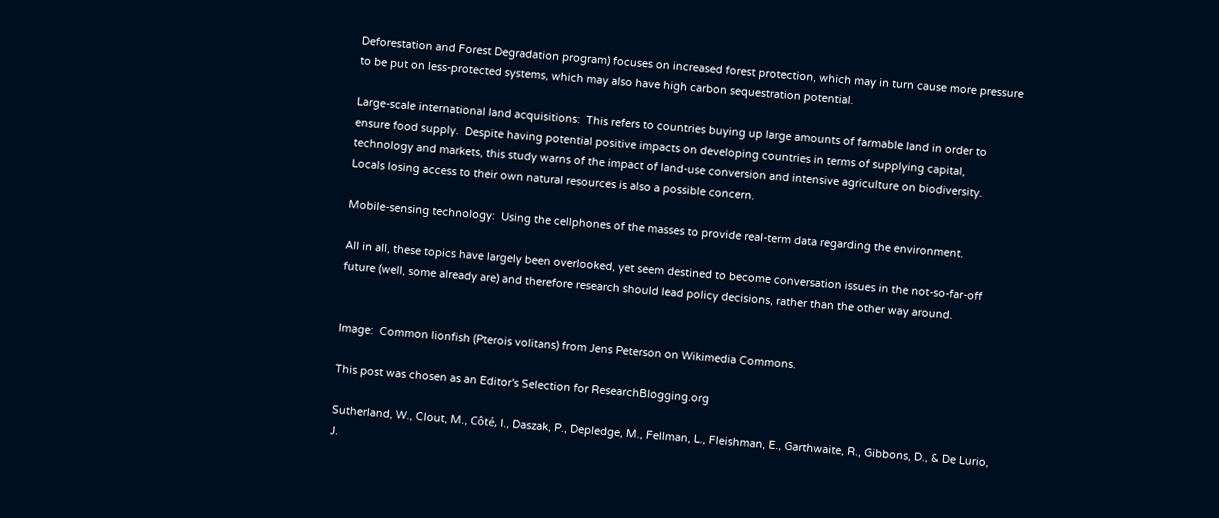Deforestation and Forest Degradation program) focuses on increased forest protection, which may in turn cause more pressure to be put on less-protected systems, which may also have high carbon sequestration potential.

Large-scale international land acquisitions:  This refers to countries buying up large amounts of farmable land in order to ensure food supply.  Despite having potential positive impacts on developing countries in terms of supplying capital, technology and markets, this study warns of the impact of land-use conversion and intensive agriculture on biodiversity.  Locals losing access to their own natural resources is also a possible concern.

Mobile-sensing technology:  Using the cellphones of the masses to provide real-term data regarding the environment.

All in all, these topics have largely been overlooked, yet seem destined to become conversation issues in the not-so-far-off future (well, some already are) and therefore research should lead policy decisions, rather than the other way around.


Image:  Common lionfish (Pterois volitans) from Jens Peterson on Wikimedia Commons.

This post was chosen as an Editor's Selection for ResearchBlogging.org

Sutherland, W., Clout, M., Côté, I., Daszak, P., Depledge, M., Fellman, L., Fleishman, E., Garthwaite, R., Gibbons, D., & De Lurio, J.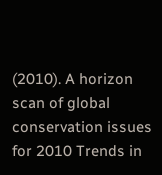(2010). A horizon scan of global conservation issues for 2010 Trends in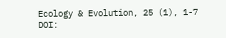Ecology & Evolution, 25 (1), 1-7 DOI: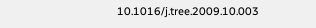10.1016/j.tree.2009.10.003